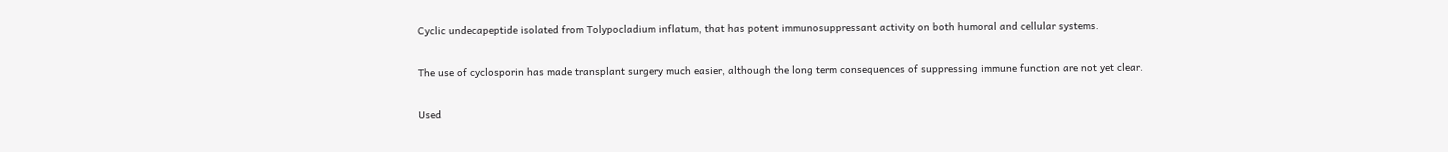Cyclic undecapeptide isolated from Tolypocladium inflatum, that has potent immunosuppressant activity on both humoral and cellular systems.

The use of cyclosporin has made transplant surgery much easier, although the long term consequences of suppressing immune function are not yet clear.

Used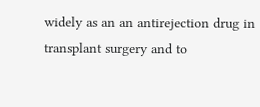widely as an an antirejection drug in transplant surgery and to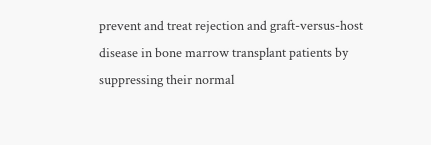prevent and treat rejection and graft-versus-host disease in bone marrow transplant patients by suppressing their normal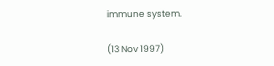immune system.

(13 Nov 1997)